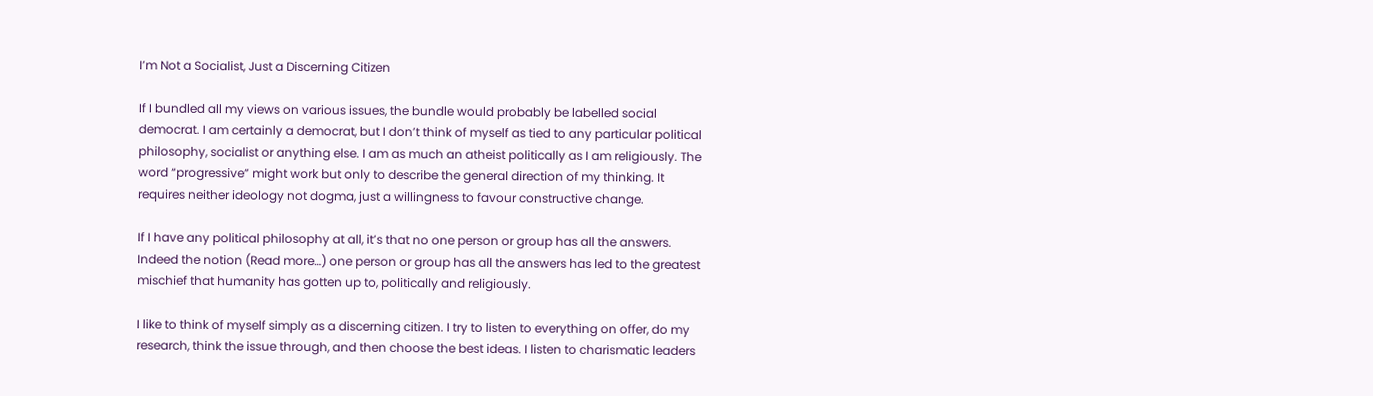I’m Not a Socialist, Just a Discerning Citizen

If I bundled all my views on various issues, the bundle would probably be labelled social democrat. I am certainly a democrat, but I don’t think of myself as tied to any particular political philosophy, socialist or anything else. I am as much an atheist politically as I am religiously. The word “progressive” might work but only to describe the general direction of my thinking. It requires neither ideology not dogma, just a willingness to favour constructive change.

If I have any political philosophy at all, it’s that no one person or group has all the answers. Indeed the notion (Read more…) one person or group has all the answers has led to the greatest mischief that humanity has gotten up to, politically and religiously.

I like to think of myself simply as a discerning citizen. I try to listen to everything on offer, do my research, think the issue through, and then choose the best ideas. I listen to charismatic leaders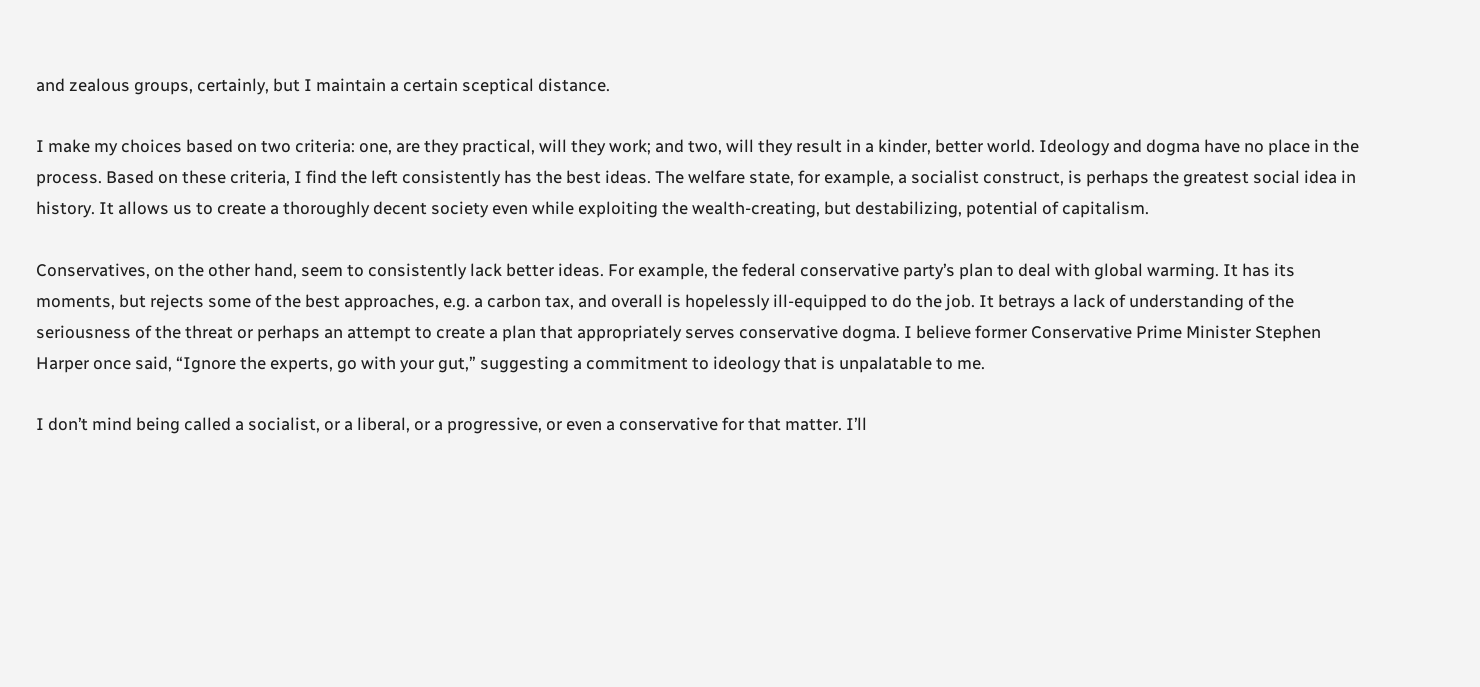and zealous groups, certainly, but I maintain a certain sceptical distance.

I make my choices based on two criteria: one, are they practical, will they work; and two, will they result in a kinder, better world. Ideology and dogma have no place in the process. Based on these criteria, I find the left consistently has the best ideas. The welfare state, for example, a socialist construct, is perhaps the greatest social idea in history. It allows us to create a thoroughly decent society even while exploiting the wealth-creating, but destabilizing, potential of capitalism.

Conservatives, on the other hand, seem to consistently lack better ideas. For example, the federal conservative party’s plan to deal with global warming. It has its moments, but rejects some of the best approaches, e.g. a carbon tax, and overall is hopelessly ill-equipped to do the job. It betrays a lack of understanding of the seriousness of the threat or perhaps an attempt to create a plan that appropriately serves conservative dogma. I believe former Conservative Prime Minister Stephen Harper once said, “Ignore the experts, go with your gut,” suggesting a commitment to ideology that is unpalatable to me.

I don’t mind being called a socialist, or a liberal, or a progressive, or even a conservative for that matter. I’ll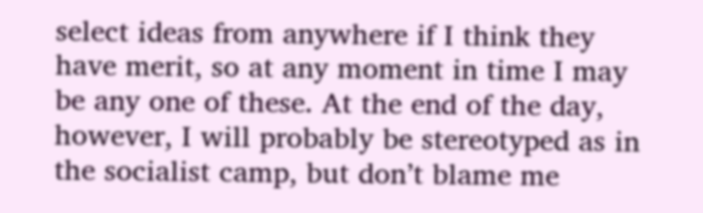select ideas from anywhere if I think they have merit, so at any moment in time I may be any one of these. At the end of the day, however, I will probably be stereotyped as in the socialist camp, but don’t blame me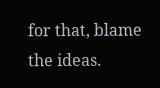for that, blame the ideas.